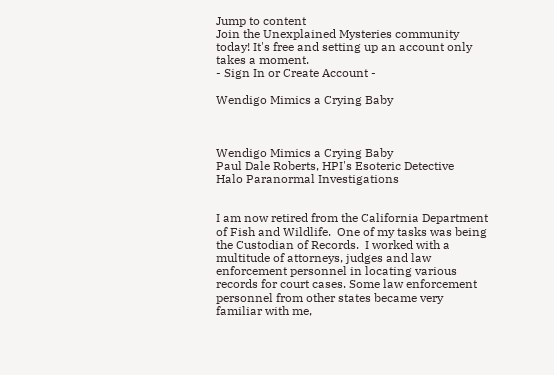Jump to content
Join the Unexplained Mysteries community today! It's free and setting up an account only takes a moment.
- Sign In or Create Account -

Wendigo Mimics a Crying Baby



Wendigo Mimics a Crying Baby
Paul Dale Roberts, HPI's Esoteric Detective
Halo Paranormal Investigations


I am now retired from the California Department of Fish and Wildlife.  One of my tasks was being the Custodian of Records.  I worked with a multitude of attorneys, judges and law enforcement personnel in locating various records for court cases. Some law enforcement personnel from other states became very familiar with me,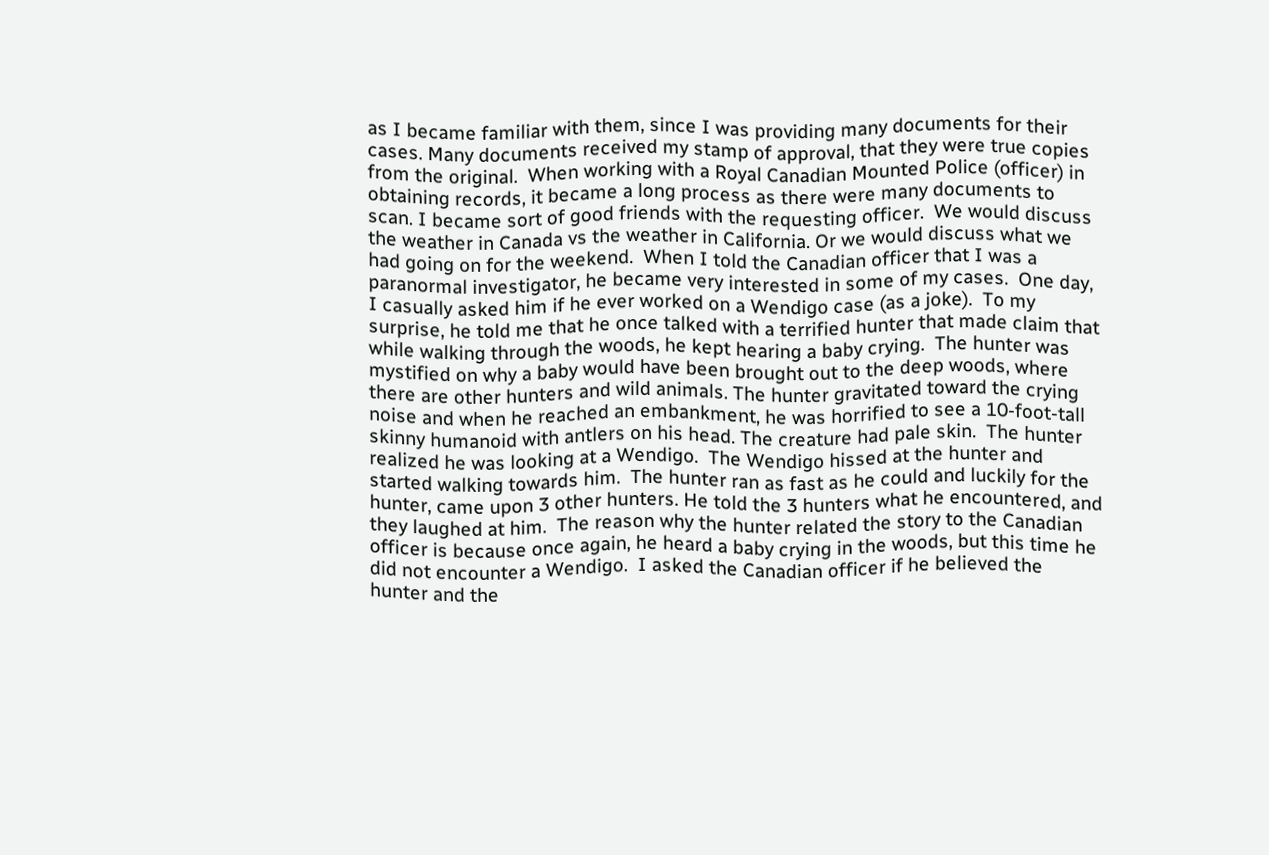as I became familiar with them, since I was providing many documents for their cases. Many documents received my stamp of approval, that they were true copies from the original.  When working with a Royal Canadian Mounted Police (officer) in obtaining records, it became a long process as there were many documents to scan. I became sort of good friends with the requesting officer.  We would discuss the weather in Canada vs the weather in California. Or we would discuss what we had going on for the weekend.  When I told the Canadian officer that I was a paranormal investigator, he became very interested in some of my cases.  One day, I casually asked him if he ever worked on a Wendigo case (as a joke).  To my surprise, he told me that he once talked with a terrified hunter that made claim that while walking through the woods, he kept hearing a baby crying.  The hunter was mystified on why a baby would have been brought out to the deep woods, where there are other hunters and wild animals. The hunter gravitated toward the crying noise and when he reached an embankment, he was horrified to see a 10-foot-tall skinny humanoid with antlers on his head. The creature had pale skin.  The hunter realized he was looking at a Wendigo.  The Wendigo hissed at the hunter and started walking towards him.  The hunter ran as fast as he could and luckily for the hunter, came upon 3 other hunters. He told the 3 hunters what he encountered, and they laughed at him.  The reason why the hunter related the story to the Canadian officer is because once again, he heard a baby crying in the woods, but this time he did not encounter a Wendigo.  I asked the Canadian officer if he believed the hunter and the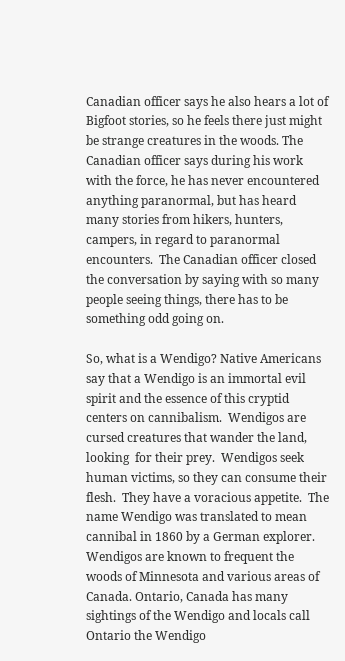Canadian officer says he also hears a lot of Bigfoot stories, so he feels there just might be strange creatures in the woods. The Canadian officer says during his work with the force, he has never encountered anything paranormal, but has heard many stories from hikers, hunters, campers, in regard to paranormal encounters.  The Canadian officer closed the conversation by saying with so many people seeing things, there has to be something odd going on.

So, what is a Wendigo? Native Americans say that a Wendigo is an immortal evil spirit and the essence of this cryptid centers on cannibalism.  Wendigos are cursed creatures that wander the land, looking  for their prey.  Wendigos seek human victims, so they can consume their flesh.  They have a voracious appetite.  The name Wendigo was translated to mean cannibal in 1860 by a German explorer. Wendigos are known to frequent the woods of Minnesota and various areas of Canada. Ontario, Canada has many sightings of the Wendigo and locals call Ontario the Wendigo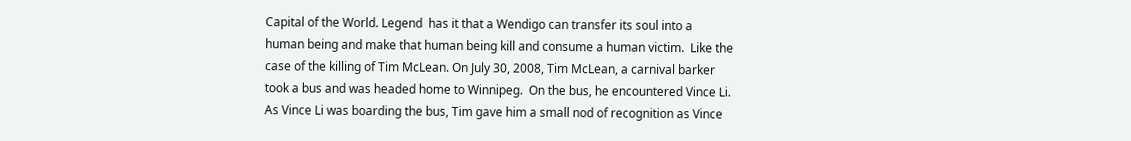Capital of the World. Legend  has it that a Wendigo can transfer its soul into a human being and make that human being kill and consume a human victim.  Like the case of the killing of Tim McLean. On July 30, 2008, Tim McLean, a carnival barker took a bus and was headed home to Winnipeg.  On the bus, he encountered Vince Li. As Vince Li was boarding the bus, Tim gave him a small nod of recognition as Vince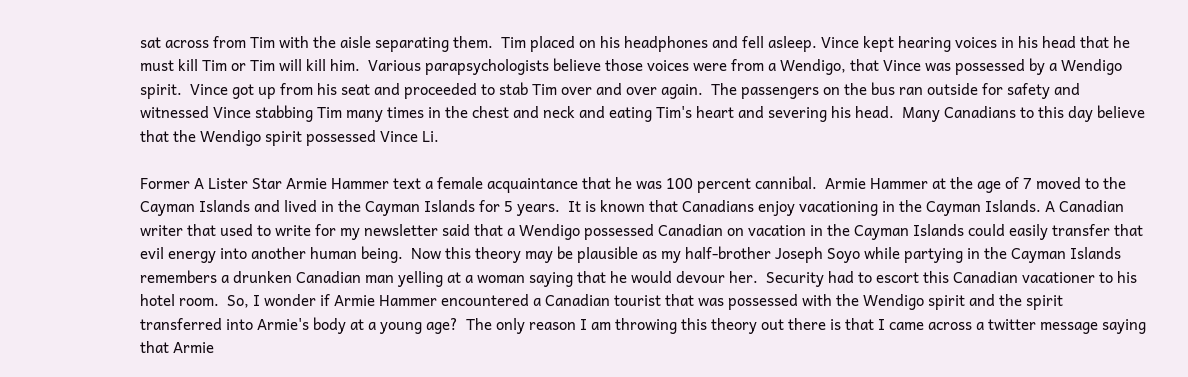sat across from Tim with the aisle separating them.  Tim placed on his headphones and fell asleep. Vince kept hearing voices in his head that he must kill Tim or Tim will kill him.  Various parapsychologists believe those voices were from a Wendigo, that Vince was possessed by a Wendigo spirit.  Vince got up from his seat and proceeded to stab Tim over and over again.  The passengers on the bus ran outside for safety and witnessed Vince stabbing Tim many times in the chest and neck and eating Tim's heart and severing his head.  Many Canadians to this day believe that the Wendigo spirit possessed Vince Li.

Former A Lister Star Armie Hammer text a female acquaintance that he was 100 percent cannibal.  Armie Hammer at the age of 7 moved to the Cayman Islands and lived in the Cayman Islands for 5 years.  It is known that Canadians enjoy vacationing in the Cayman Islands. A Canadian writer that used to write for my newsletter said that a Wendigo possessed Canadian on vacation in the Cayman Islands could easily transfer that evil energy into another human being.  Now this theory may be plausible as my half-brother Joseph Soyo while partying in the Cayman Islands remembers a drunken Canadian man yelling at a woman saying that he would devour her.  Security had to escort this Canadian vacationer to his hotel room.  So, I wonder if Armie Hammer encountered a Canadian tourist that was possessed with the Wendigo spirit and the spirit transferred into Armie's body at a young age?  The only reason I am throwing this theory out there is that I came across a twitter message saying that Armie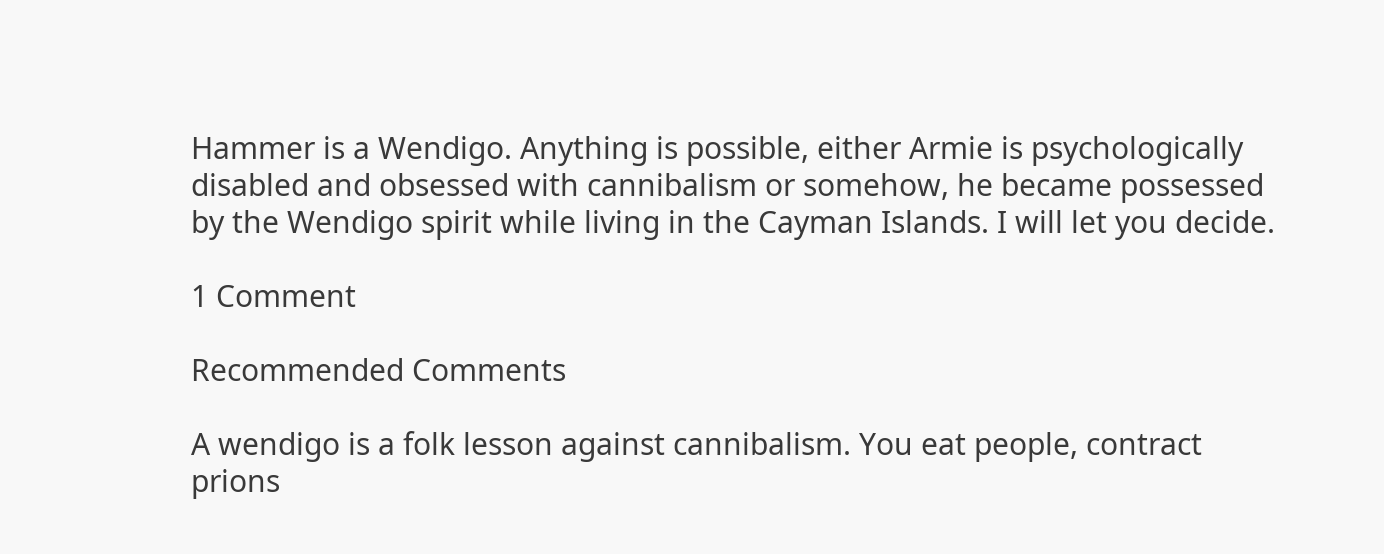Hammer is a Wendigo. Anything is possible, either Armie is psychologically disabled and obsessed with cannibalism or somehow, he became possessed by the Wendigo spirit while living in the Cayman Islands. I will let you decide.

1 Comment

Recommended Comments

A wendigo is a folk lesson against cannibalism. You eat people, contract prions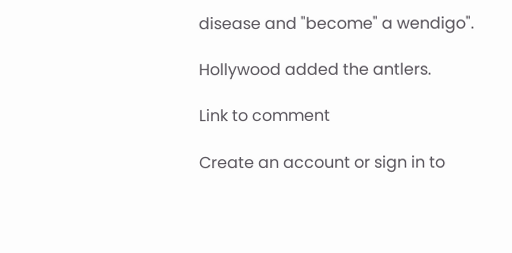disease and "become" a wendigo".

Hollywood added the antlers.

Link to comment

Create an account or sign in to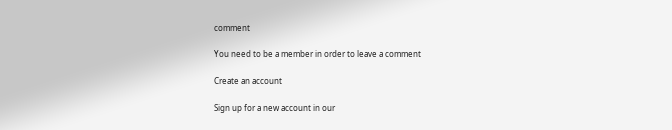comment

You need to be a member in order to leave a comment

Create an account

Sign up for a new account in our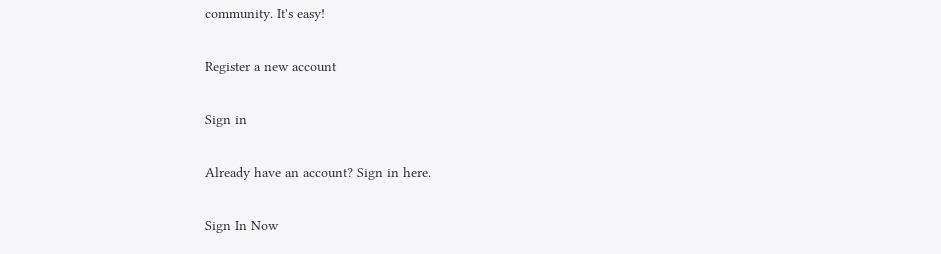community. It's easy!

Register a new account

Sign in

Already have an account? Sign in here.

Sign In Now